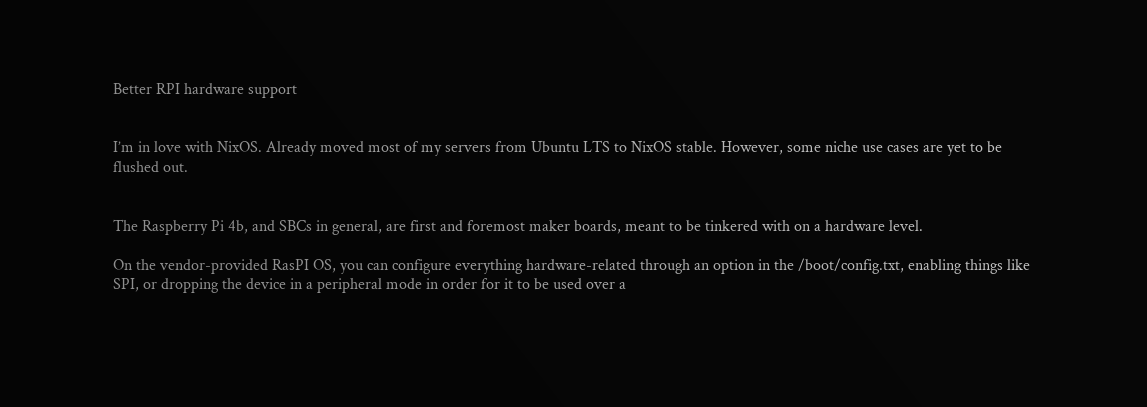Better RPI hardware support


I’m in love with NixOS. Already moved most of my servers from Ubuntu LTS to NixOS stable. However, some niche use cases are yet to be flushed out.


The Raspberry Pi 4b, and SBCs in general, are first and foremost maker boards, meant to be tinkered with on a hardware level.

On the vendor-provided RasPI OS, you can configure everything hardware-related through an option in the /boot/config.txt, enabling things like SPI, or dropping the device in a peripheral mode in order for it to be used over a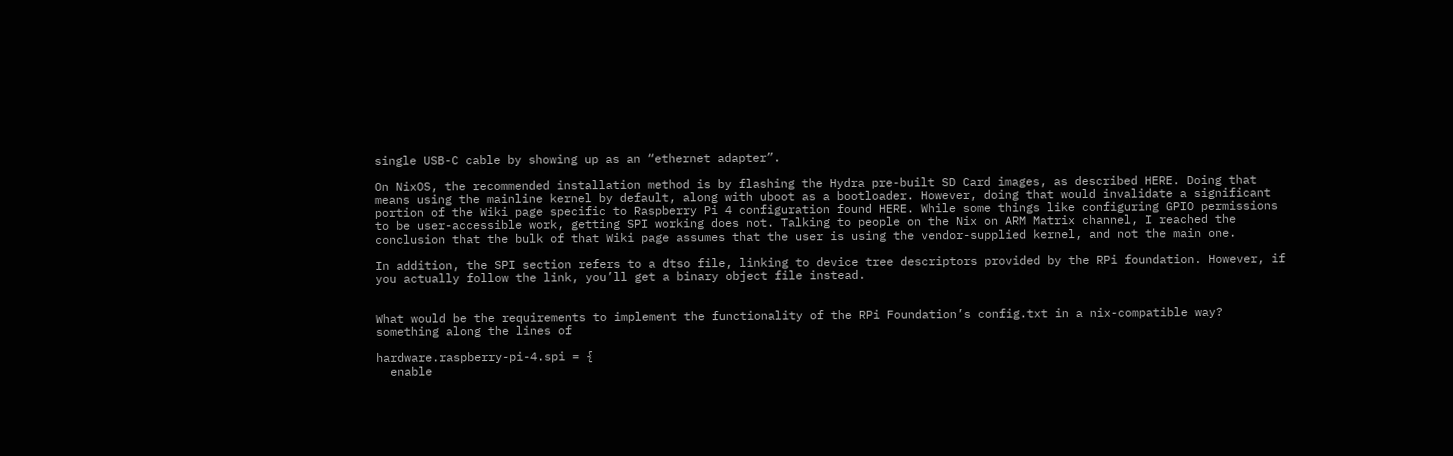single USB-C cable by showing up as an “ethernet adapter”.

On NixOS, the recommended installation method is by flashing the Hydra pre-built SD Card images, as described HERE. Doing that means using the mainline kernel by default, along with uboot as a bootloader. However, doing that would invalidate a significant portion of the Wiki page specific to Raspberry Pi 4 configuration found HERE. While some things like configuring GPIO permissions to be user-accessible work, getting SPI working does not. Talking to people on the Nix on ARM Matrix channel, I reached the conclusion that the bulk of that Wiki page assumes that the user is using the vendor-supplied kernel, and not the main one.

In addition, the SPI section refers to a dtso file, linking to device tree descriptors provided by the RPi foundation. However, if you actually follow the link, you’ll get a binary object file instead.


What would be the requirements to implement the functionality of the RPi Foundation’s config.txt in a nix-compatible way? something along the lines of

hardware.raspberry-pi-4.spi = {
  enable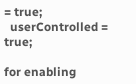= true;
  userControlled = true;

for enabling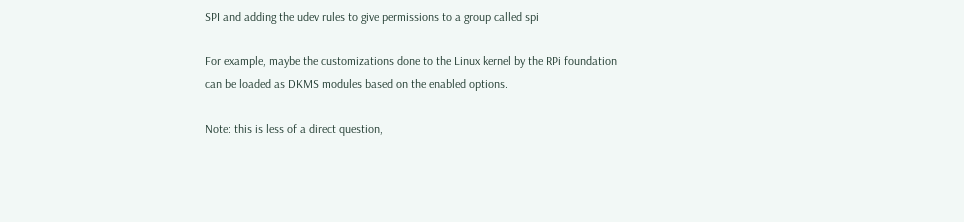SPI and adding the udev rules to give permissions to a group called spi

For example, maybe the customizations done to the Linux kernel by the RPi foundation can be loaded as DKMS modules based on the enabled options.

Note: this is less of a direct question,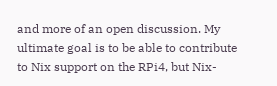and more of an open discussion. My ultimate goal is to be able to contribute to Nix support on the RPi4, but Nix-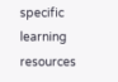specific learning resources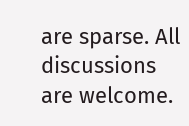are sparse. All discussions are welcome.